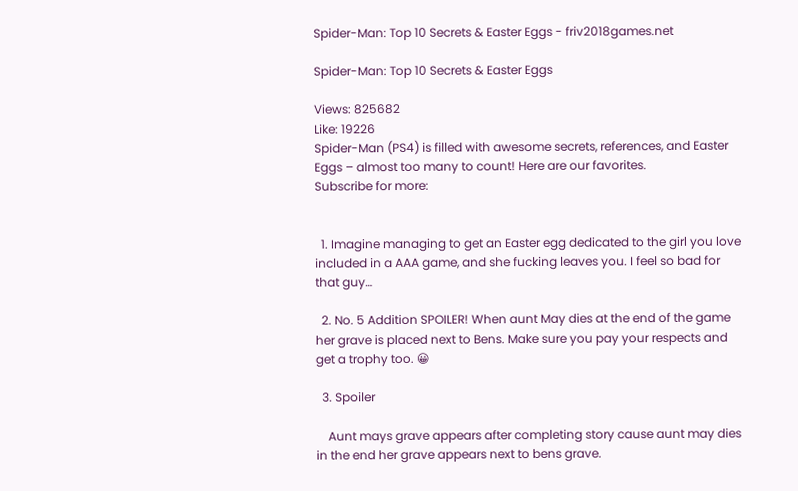Spider-Man: Top 10 Secrets & Easter Eggs - friv2018games.net

Spider-Man: Top 10 Secrets & Easter Eggs

Views: 825682
Like: 19226
Spider-Man (PS4) is filled with awesome secrets, references, and Easter Eggs – almost too many to count! Here are our favorites.
Subscribe for more:


  1. Imagine managing to get an Easter egg dedicated to the girl you love included in a AAA game, and she fucking leaves you. I feel so bad for that guy…

  2. No. 5 Addition SPOILER! When aunt May dies at the end of the game her grave is placed next to Bens. Make sure you pay your respects and get a trophy too. 😀

  3. Spoiler

    Aunt mays grave appears after completing story cause aunt may dies in the end her grave appears next to bens grave.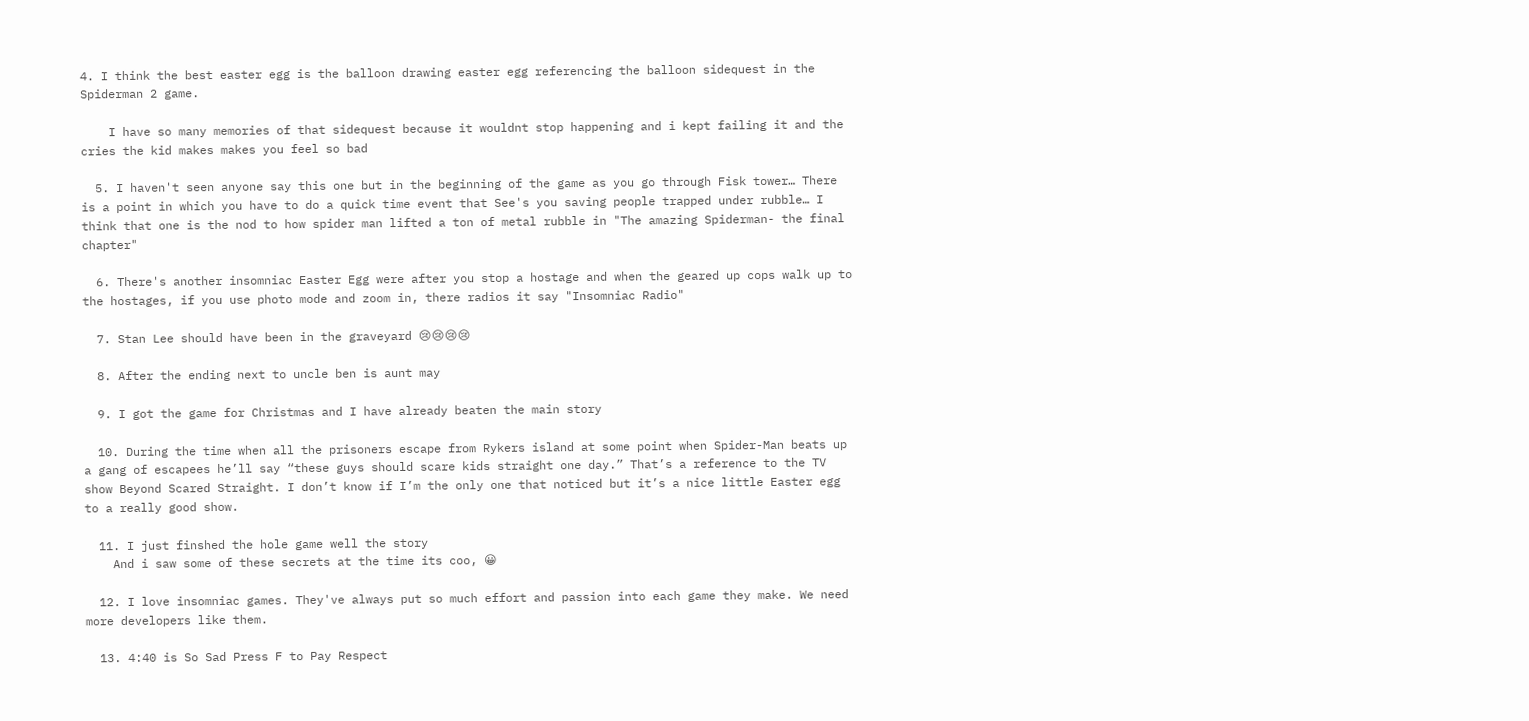4. I think the best easter egg is the balloon drawing easter egg referencing the balloon sidequest in the Spiderman 2 game.

    I have so many memories of that sidequest because it wouldnt stop happening and i kept failing it and the cries the kid makes makes you feel so bad

  5. I haven't seen anyone say this one but in the beginning of the game as you go through Fisk tower… There is a point in which you have to do a quick time event that See's you saving people trapped under rubble… I think that one is the nod to how spider man lifted a ton of metal rubble in "The amazing Spiderman- the final chapter"

  6. There's another insomniac Easter Egg were after you stop a hostage and when the geared up cops walk up to the hostages, if you use photo mode and zoom in, there radios it say "Insomniac Radio"

  7. Stan Lee should have been in the graveyard 😢😢😢😢

  8. After the ending next to uncle ben is aunt may

  9. I got the game for Christmas and I have already beaten the main story

  10. During the time when all the prisoners escape from Rykers island at some point when Spider-Man beats up a gang of escapees he’ll say “these guys should scare kids straight one day.” That’s a reference to the TV show Beyond Scared Straight. I don’t know if I’m the only one that noticed but it’s a nice little Easter egg to a really good show.

  11. I just finshed the hole game well the story
    And i saw some of these secrets at the time its coo, 😀

  12. I love insomniac games. They've always put so much effort and passion into each game they make. We need more developers like them.

  13. 4:40 is So Sad Press F to Pay Respect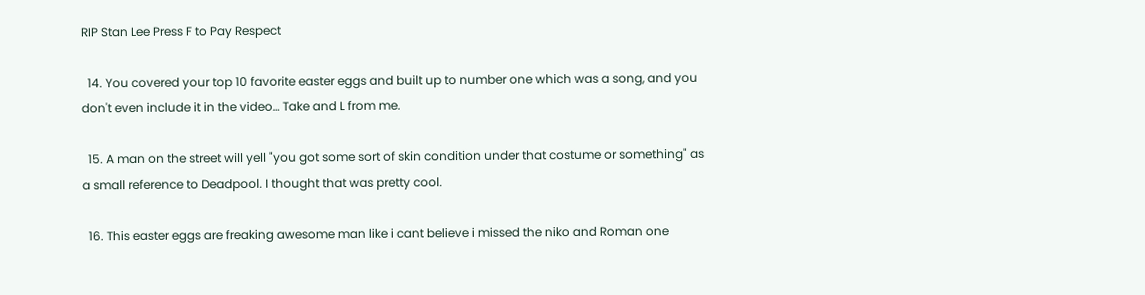RIP Stan Lee Press F to Pay Respect

  14. You covered your top 10 favorite easter eggs and built up to number one which was a song, and you don't even include it in the video… Take and L from me.

  15. A man on the street will yell "you got some sort of skin condition under that costume or something" as a small reference to Deadpool. I thought that was pretty cool.

  16. This easter eggs are freaking awesome man like i cant believe i missed the niko and Roman one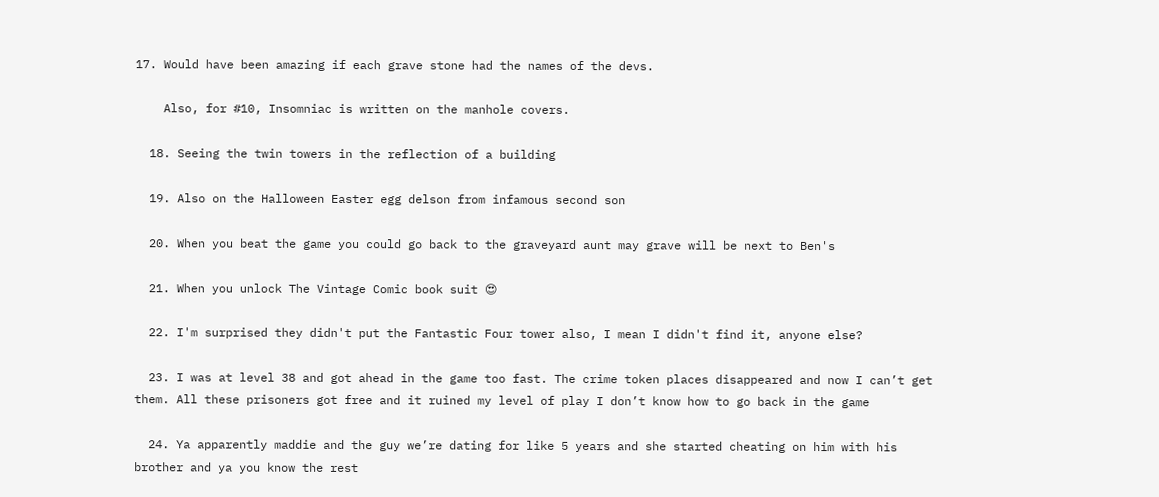17. Would have been amazing if each grave stone had the names of the devs.

    Also, for #10, Insomniac is written on the manhole covers.

  18. Seeing the twin towers in the reflection of a building

  19. Also on the Halloween Easter egg delson from infamous second son

  20. When you beat the game you could go back to the graveyard aunt may grave will be next to Ben's

  21. When you unlock The Vintage Comic book suit 😍

  22. I'm surprised they didn't put the Fantastic Four tower also, I mean I didn't find it, anyone else?

  23. I was at level 38 and got ahead in the game too fast. The crime token places disappeared and now I can’t get them. All these prisoners got free and it ruined my level of play I don’t know how to go back in the game

  24. Ya apparently maddie and the guy we’re dating for like 5 years and she started cheating on him with his brother and ya you know the rest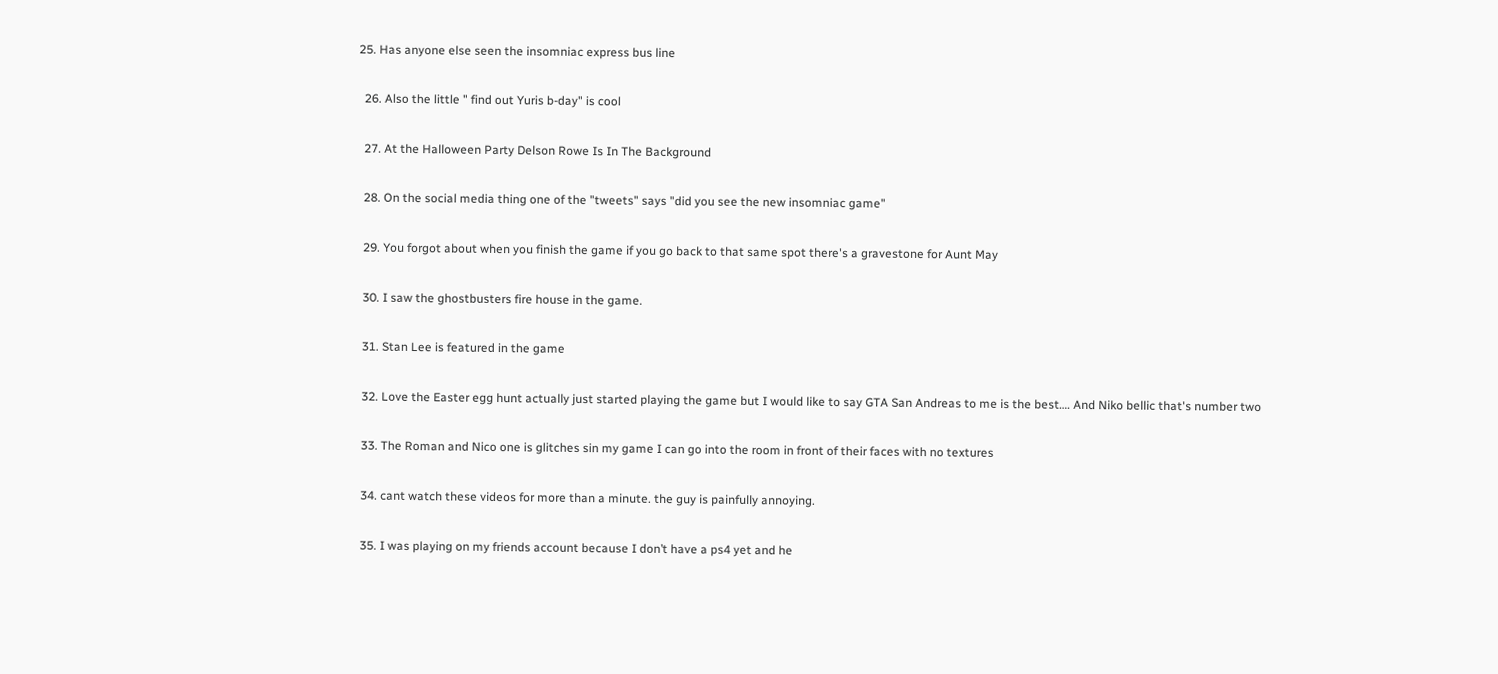25. Has anyone else seen the insomniac express bus line

  26. Also the little " find out Yuris b-day" is cool

  27. At the Halloween Party Delson Rowe Is In The Background

  28. On the social media thing one of the "tweets" says "did you see the new insomniac game"

  29. You forgot about when you finish the game if you go back to that same spot there's a gravestone for Aunt May

  30. I saw the ghostbusters fire house in the game.

  31. Stan Lee is featured in the game

  32. Love the Easter egg hunt actually just started playing the game but I would like to say GTA San Andreas to me is the best…. And Niko bellic that's number two

  33. The Roman and Nico one is glitches sin my game I can go into the room in front of their faces with no textures

  34. cant watch these videos for more than a minute. the guy is painfully annoying.

  35. I was playing on my friends account because I don’t have a ps4 yet and he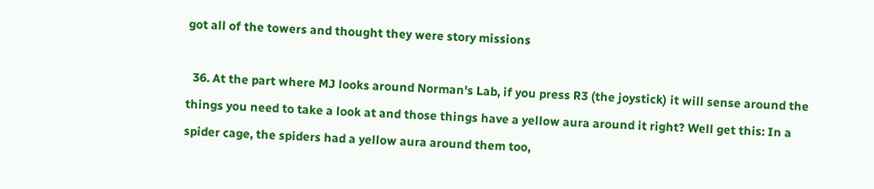got all of the towers and thought they were story missions

  36. At the part where MJ looks around Norman's Lab, if you press R3 (the joystick) it will sense around the things you need to take a look at and those things have a yellow aura around it right? Well get this: In a spider cage, the spiders had a yellow aura around them too,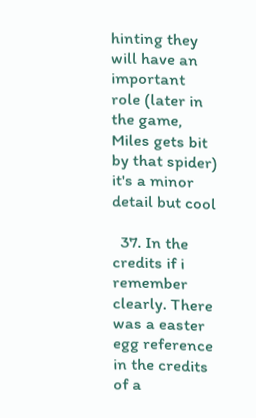hinting they will have an important role (later in the game, Miles gets bit by that spider) it's a minor detail but cool

  37. In the credits if i remember clearly. There was a easter egg reference in the credits of a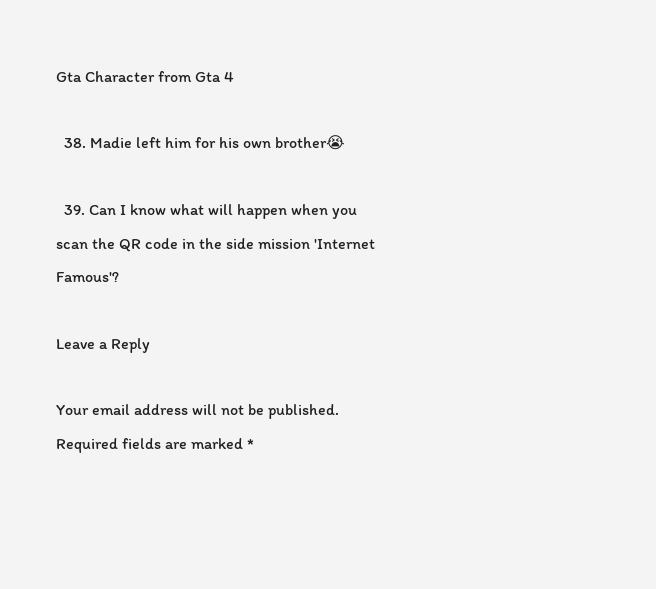Gta Character from Gta 4

  38. Madie left him for his own brother😭

  39. Can I know what will happen when you scan the QR code in the side mission 'Internet Famous'?

Leave a Reply

Your email address will not be published. Required fields are marked *